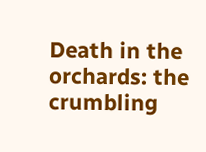Death in the orchards: the crumbling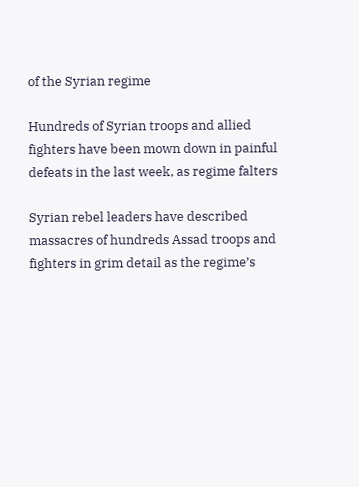of the Syrian regime

Hundreds of Syrian troops and allied fighters have been mown down in painful defeats in the last week, as regime falters

Syrian rebel leaders have described massacres of hundreds Assad troops and fighters in grim detail as the regime’s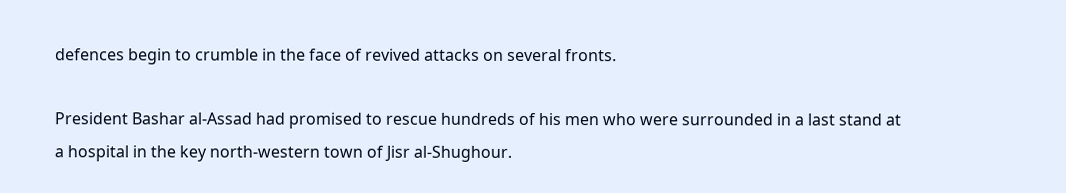defences begin to crumble in the face of revived attacks on several fronts.

President Bashar al-Assad had promised to rescue hundreds of his men who were surrounded in a last stand at a hospital in the key north-western town of Jisr al-Shughour.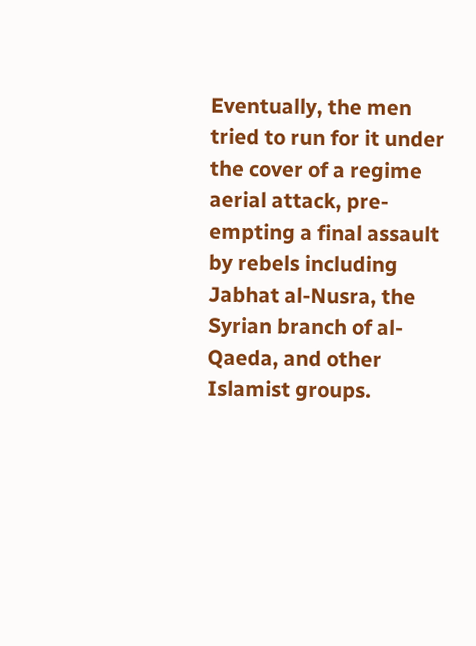Eventually, the men tried to run for it under the cover of a regime aerial attack, pre-empting a final assault by rebels including Jabhat al-Nusra, the Syrian branch of al-Qaeda, and other Islamist groups.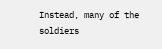Instead, many of the soldiers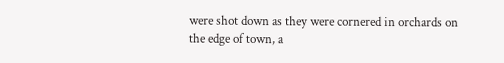were shot down as they were cornered in orchards on the edge of town, a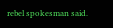rebel spokesman said.